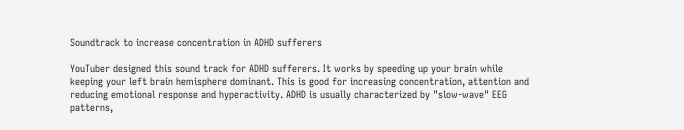Soundtrack to increase concentration in ADHD sufferers

YouTuber designed this sound track for ADHD sufferers. It works by speeding up your brain while keeping your left brain hemisphere dominant. This is good for increasing concentration, attention and reducing emotional response and hyperactivity. ADHD is usually characterized by "slow-wave" EEG patterns,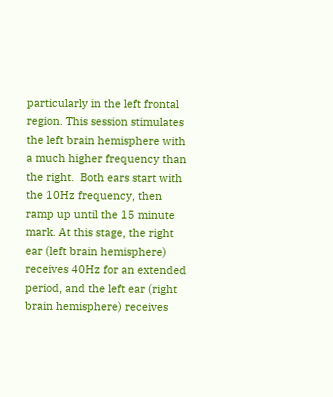particularly in the left frontal region. This session stimulates the left brain hemisphere with a much higher frequency than the right.  Both ears start with the 10Hz frequency, then ramp up until the 15 minute mark. At this stage, the right ear (left brain hemisphere) receives 40Hz for an extended period, and the left ear (right brain hemisphere) receives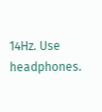14Hz. Use headphones.